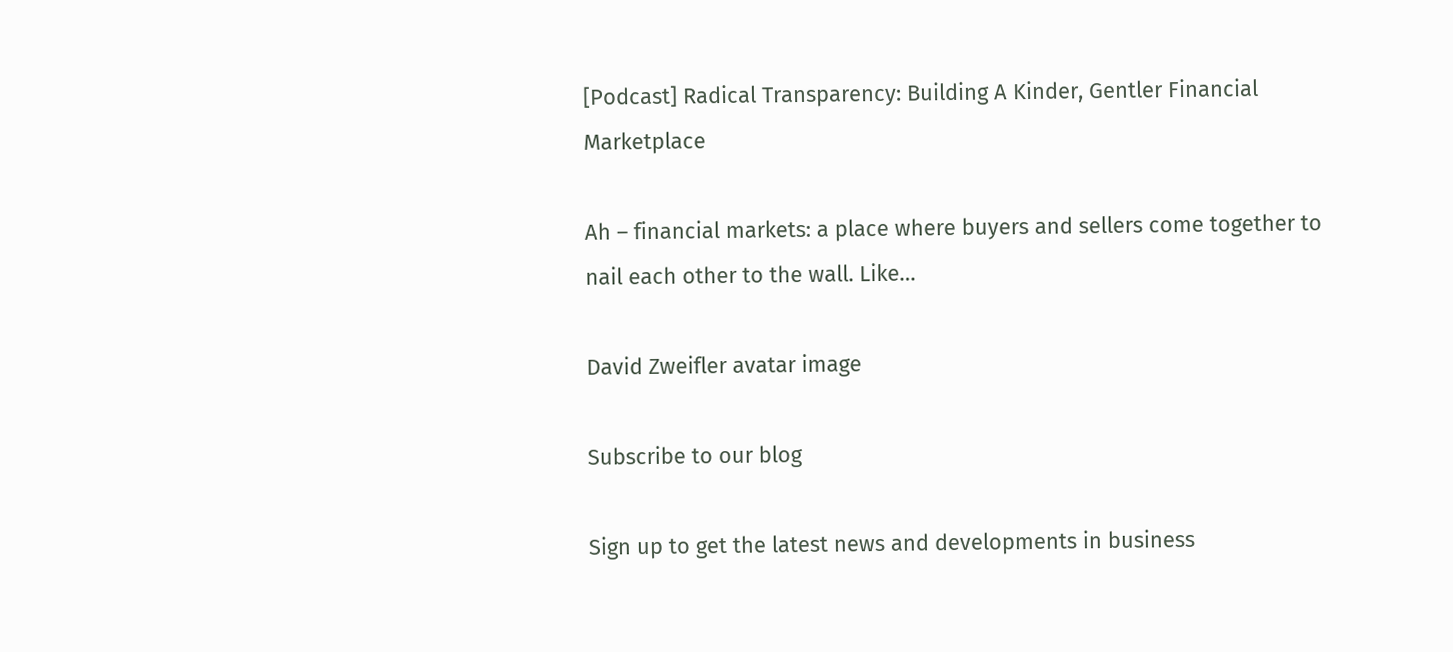[Podcast] Radical Transparency: Building A Kinder, Gentler Financial Marketplace

Ah – financial markets: a place where buyers and sellers come together to nail each other to the wall. Like…

David Zweifler avatar image

Subscribe to our blog

Sign up to get the latest news and developments in business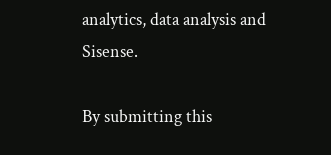analytics, data analysis and Sisense.

By submitting this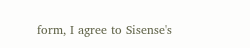form, I agree to Sisense's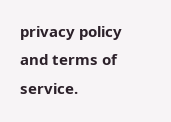privacy policy and terms of service.